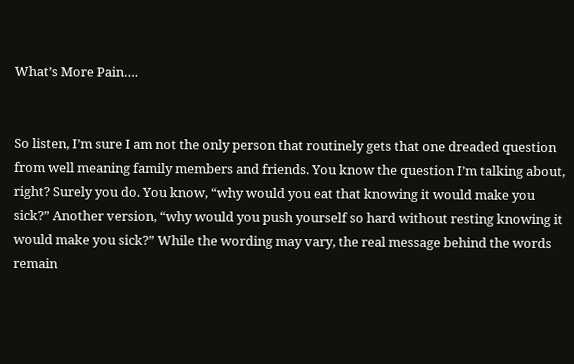What’s More Pain….


So listen, I’m sure I am not the only person that routinely gets that one dreaded question from well meaning family members and friends. You know the question I’m talking about, right? Surely you do. You know, “why would you eat that knowing it would make you sick?” Another version, “why would you push yourself so hard without resting knowing it would make you sick?” While the wording may vary, the real message behind the words remain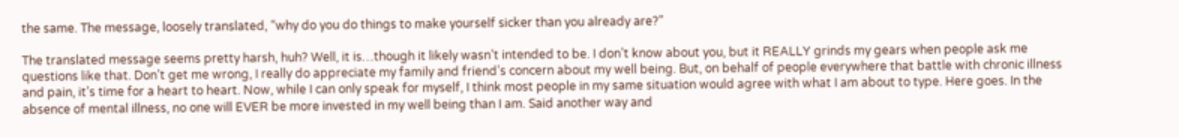the same. The message, loosely translated, “why do you do things to make yourself sicker than you already are?”

The translated message seems pretty harsh, huh? Well, it is…though it likely wasn’t intended to be. I don’t know about you, but it REALLY grinds my gears when people ask me questions like that. Don’t get me wrong, I really do appreciate my family and friend’s concern about my well being. But, on behalf of people everywhere that battle with chronic illness and pain, it’s time for a heart to heart. Now, while I can only speak for myself, I think most people in my same situation would agree with what I am about to type. Here goes. In the absence of mental illness, no one will EVER be more invested in my well being than I am. Said another way and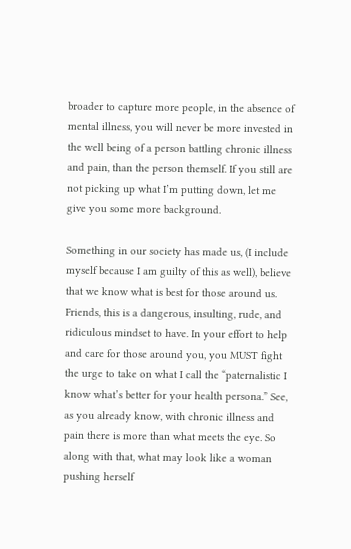broader to capture more people, in the absence of mental illness, you will never be more invested in the well being of a person battling chronic illness and pain, than the person themself. If you still are not picking up what I’m putting down, let me give you some more background.

Something in our society has made us, (I include myself because I am guilty of this as well), believe that we know what is best for those around us. Friends, this is a dangerous, insulting, rude, and ridiculous mindset to have. In your effort to help and care for those around you, you MUST fight the urge to take on what I call the “paternalistic I know what’s better for your health persona.” See, as you already know, with chronic illness and pain there is more than what meets the eye. So along with that, what may look like a woman pushing herself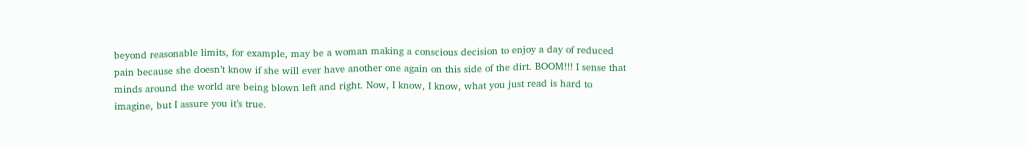beyond reasonable limits, for example, may be a woman making a conscious decision to enjoy a day of reduced pain because she doesn’t know if she will ever have another one again on this side of the dirt. BOOM!!! I sense that minds around the world are being blown left and right. Now, I know, I know, what you just read is hard to imagine, but I assure you it’s true.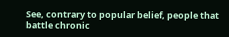See, contrary to popular belief, people that battle chronic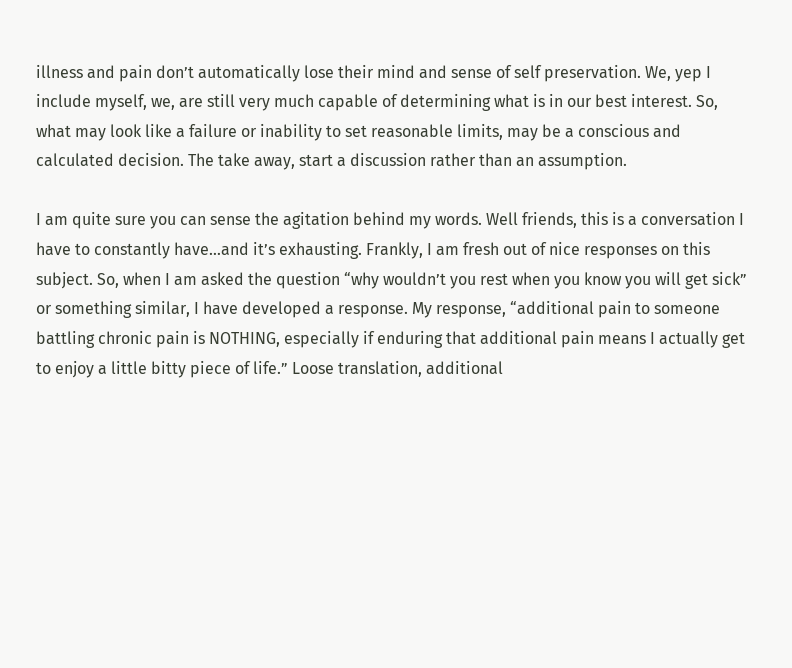illness and pain don’t automatically lose their mind and sense of self preservation. We, yep I include myself, we, are still very much capable of determining what is in our best interest. So, what may look like a failure or inability to set reasonable limits, may be a conscious and calculated decision. The take away, start a discussion rather than an assumption.

I am quite sure you can sense the agitation behind my words. Well friends, this is a conversation I have to constantly have…and it’s exhausting. Frankly, I am fresh out of nice responses on this subject. So, when I am asked the question “why wouldn’t you rest when you know you will get sick” or something similar, I have developed a response. My response, “additional pain to someone battling chronic pain is NOTHING, especially if enduring that additional pain means I actually get to enjoy a little bitty piece of life.” Loose translation, additional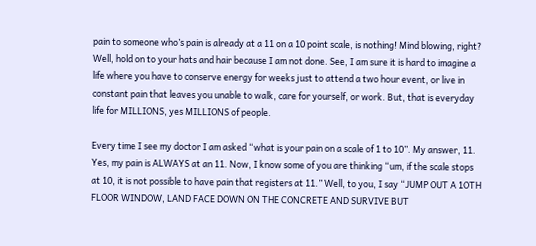pain to someone who’s pain is already at a 11 on a 10 point scale, is nothing! Mind blowing, right? Well, hold on to your hats and hair because I am not done. See, I am sure it is hard to imagine a life where you have to conserve energy for weeks just to attend a two hour event, or live in constant pain that leaves you unable to walk, care for yourself, or work. But, that is everyday life for MILLIONS, yes MILLIONS of people.

Every time I see my doctor I am asked “what is your pain on a scale of 1 to 10”. My answer, 11. Yes, my pain is ALWAYS at an 11. Now, I know some of you are thinking “um, if the scale stops at 10, it is not possible to have pain that registers at 11.” Well, to you, I say “JUMP OUT A 1OTH FLOOR WINDOW, LAND FACE DOWN ON THE CONCRETE AND SURVIVE BUT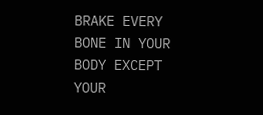BRAKE EVERY BONE IN YOUR BODY EXCEPT YOUR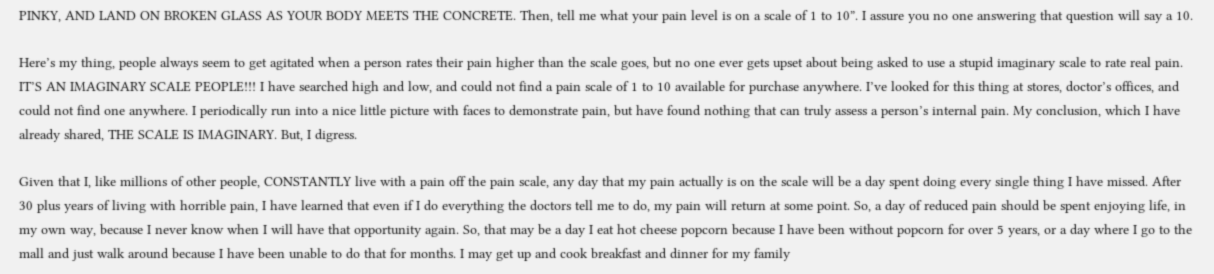PINKY, AND LAND ON BROKEN GLASS AS YOUR BODY MEETS THE CONCRETE. Then, tell me what your pain level is on a scale of 1 to 10”. I assure you no one answering that question will say a 10.

Here’s my thing, people always seem to get agitated when a person rates their pain higher than the scale goes, but no one ever gets upset about being asked to use a stupid imaginary scale to rate real pain. IT’S AN IMAGINARY SCALE PEOPLE!!! I have searched high and low, and could not find a pain scale of 1 to 10 available for purchase anywhere. I’ve looked for this thing at stores, doctor’s offices, and could not find one anywhere. I periodically run into a nice little picture with faces to demonstrate pain, but have found nothing that can truly assess a person’s internal pain. My conclusion, which I have already shared, THE SCALE IS IMAGINARY. But, I digress.

Given that I, like millions of other people, CONSTANTLY live with a pain off the pain scale, any day that my pain actually is on the scale will be a day spent doing every single thing I have missed. After 30 plus years of living with horrible pain, I have learned that even if I do everything the doctors tell me to do, my pain will return at some point. So, a day of reduced pain should be spent enjoying life, in my own way, because I never know when I will have that opportunity again. So, that may be a day I eat hot cheese popcorn because I have been without popcorn for over 5 years, or a day where I go to the mall and just walk around because I have been unable to do that for months. I may get up and cook breakfast and dinner for my family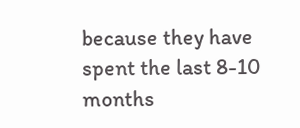because they have spent the last 8-10 months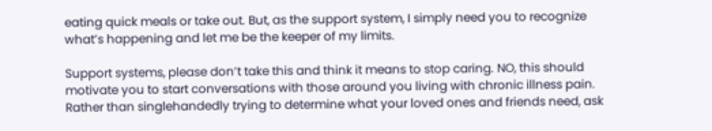eating quick meals or take out. But, as the support system, I simply need you to recognize what’s happening and let me be the keeper of my limits.

Support systems, please don’t take this and think it means to stop caring. NO, this should motivate you to start conversations with those around you living with chronic illness pain. Rather than singlehandedly trying to determine what your loved ones and friends need, ask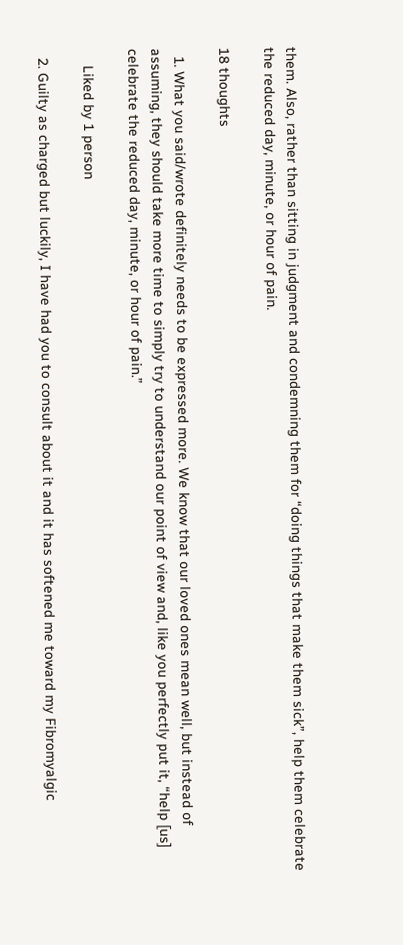them. Also, rather than sitting in judgment and condemning them for “doing things that make them sick”, help them celebrate the reduced day, minute, or hour of pain.

18 thoughts

  1. What you said/wrote definitely needs to be expressed more. We know that our loved ones mean well, but instead of assuming, they should take more time to simply try to understand our point of view and, like you perfectly put it, “help [us] celebrate the reduced day, minute, or hour of pain.”

    Liked by 1 person

  2. Guilty as charged but luckily, I have had you to consult about it and it has softened me toward my Fibromyalgic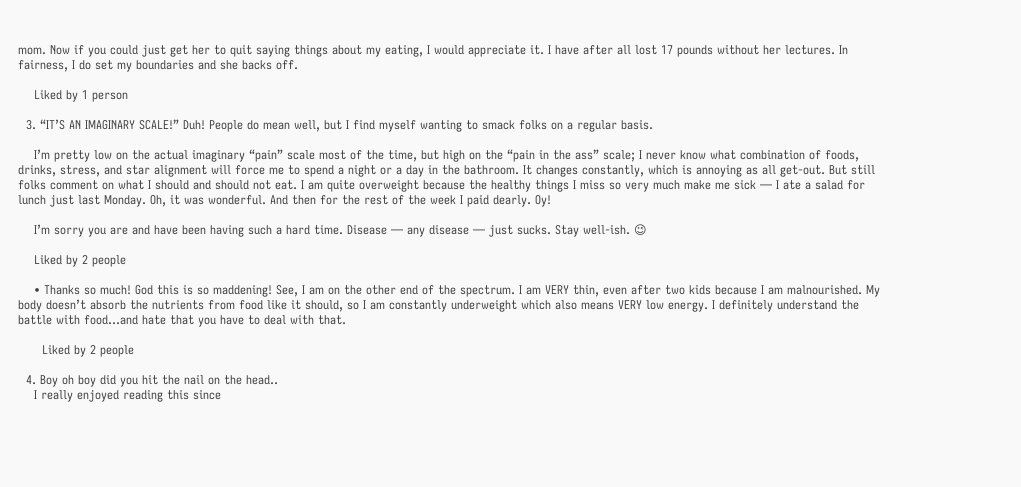mom. Now if you could just get her to quit saying things about my eating, I would appreciate it. I have after all lost 17 pounds without her lectures. In fairness, I do set my boundaries and she backs off.

    Liked by 1 person

  3. “IT’S AN IMAGINARY SCALE!” Duh! People do mean well, but I find myself wanting to smack folks on a regular basis.

    I’m pretty low on the actual imaginary “pain” scale most of the time, but high on the “pain in the ass” scale; I never know what combination of foods, drinks, stress, and star alignment will force me to spend a night or a day in the bathroom. It changes constantly, which is annoying as all get-out. But still folks comment on what I should and should not eat. I am quite overweight because the healthy things I miss so very much make me sick — I ate a salad for lunch just last Monday. Oh, it was wonderful. And then for the rest of the week I paid dearly. Oy!

    I’m sorry you are and have been having such a hard time. Disease — any disease — just sucks. Stay well-ish. 😉

    Liked by 2 people

    • Thanks so much! God this is so maddening! See, I am on the other end of the spectrum. I am VERY thin, even after two kids because I am malnourished. My body doesn’t absorb the nutrients from food like it should, so I am constantly underweight which also means VERY low energy. I definitely understand the battle with food…and hate that you have to deal with that.

      Liked by 2 people

  4. Boy oh boy did you hit the nail on the head..
    I really enjoyed reading this since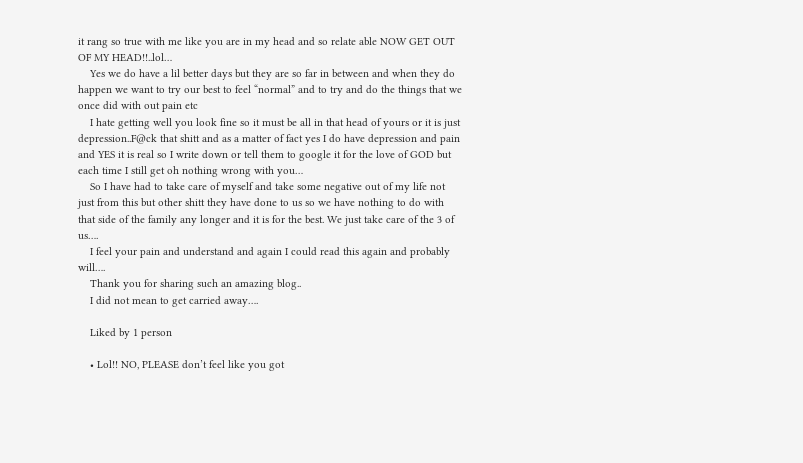it rang so true with me like you are in my head and so relate able NOW GET OUT OF MY HEAD!!..lol…
    Yes we do have a lil better days but they are so far in between and when they do happen we want to try our best to feel “normal” and to try and do the things that we once did with out pain etc
    I hate getting well you look fine so it must be all in that head of yours or it is just depression..F@ck that shitt and as a matter of fact yes I do have depression and pain and YES it is real so I write down or tell them to google it for the love of GOD but each time I still get oh nothing wrong with you…
    So I have had to take care of myself and take some negative out of my life not just from this but other shitt they have done to us so we have nothing to do with that side of the family any longer and it is for the best. We just take care of the 3 of us….
    I feel your pain and understand and again I could read this again and probably will….
    Thank you for sharing such an amazing blog..
    I did not mean to get carried away….

    Liked by 1 person

    • Lol!! NO, PLEASE don’t feel like you got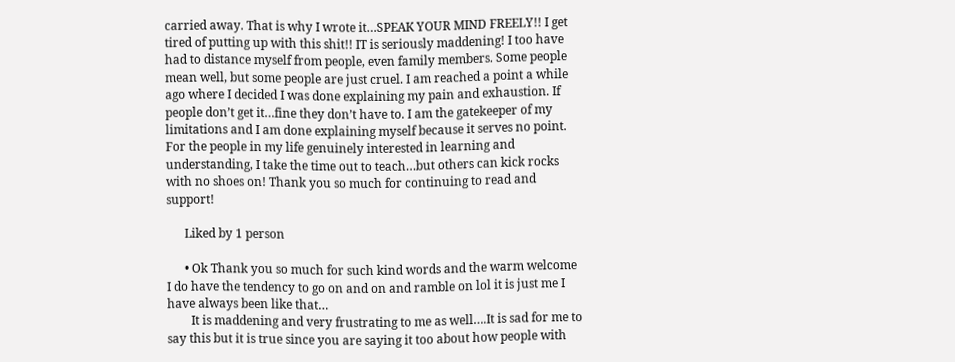carried away. That is why I wrote it…SPEAK YOUR MIND FREELY!! I get tired of putting up with this shit!! IT is seriously maddening! I too have had to distance myself from people, even family members. Some people mean well, but some people are just cruel. I am reached a point a while ago where I decided I was done explaining my pain and exhaustion. If people don’t get it…fine they don’t have to. I am the gatekeeper of my limitations and I am done explaining myself because it serves no point. For the people in my life genuinely interested in learning and understanding, I take the time out to teach…but others can kick rocks with no shoes on! Thank you so much for continuing to read and support!

      Liked by 1 person

      • Ok Thank you so much for such kind words and the warm welcome  I do have the tendency to go on and on and ramble on lol it is just me I have always been like that…
        It is maddening and very frustrating to me as well….It is sad for me to say this but it is true since you are saying it too about how people with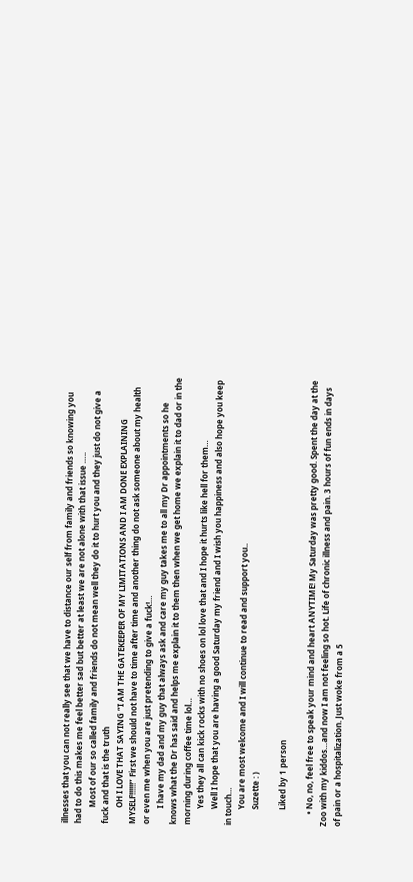illnesses that you can not really see that we have to distance our self from family and friends so knowing you had to do this makes me feel better sad but better at least we are not alone with that issue …..
        Most of our so called family and friends do not mean well they do it to hurt you and they just do not give a fuck and that is the truth
        OH I LOVE THAT SAYING “I AM THE GATEKEEPER OF MY LIMITATIONS AND I AM DONE EXPLAINING MYSELF!!!!!!” First we should not have to time after time and another thing do not ask someone about my health or even me when you are just pretending to give a fuck!…
        I have my dad and my guy that always ask and care my guy takes me to all my Dr appointments so he knows what the Dr has said and helps me explain it to them then when we get home we explain it to dad or in the morning during coffee time lol…
        Yes they all can kick rocks with no shoes on lol love that and I hope it hurts like hell for them…
        Well I hope that you are having a good Saturday my friend and I wish you happiness and also hope you keep in touch…
        You are most welcome and I will continue to read and support you..
        Suzette : )

        Liked by 1 person

      • No, no, feel free to speak your mind and heart ANYTIME! My Saturday was pretty good. Spent the day at the Zoo with my kiddos…and now I am not feeling so hot. Life of chronic illness and pain. 3 hours of fun ends in days of pain or a hospitalization. Just woke from a 5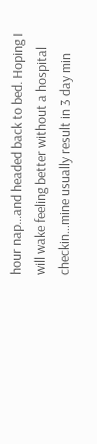hour nap…and headed back to bed. Hoping I will wake feeling better without a hospital checkin…mine usually result in 3 day min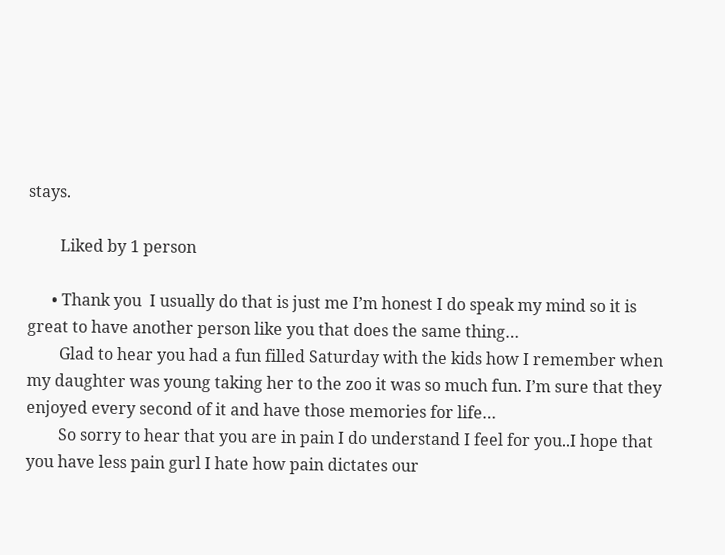stays.

        Liked by 1 person

      • Thank you  I usually do that is just me I’m honest I do speak my mind so it is great to have another person like you that does the same thing…
        Glad to hear you had a fun filled Saturday with the kids how I remember when my daughter was young taking her to the zoo it was so much fun. I’m sure that they enjoyed every second of it and have those memories for life…
        So sorry to hear that you are in pain I do understand I feel for you..I hope that you have less pain gurl I hate how pain dictates our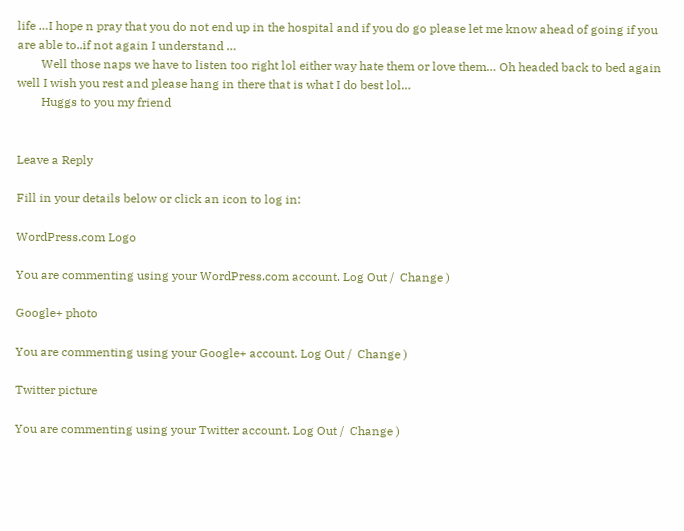life …I hope n pray that you do not end up in the hospital and if you do go please let me know ahead of going if you are able to..if not again I understand …
        Well those naps we have to listen too right lol either way hate them or love them… Oh headed back to bed again well I wish you rest and please hang in there that is what I do best lol…
        Huggs to you my friend


Leave a Reply

Fill in your details below or click an icon to log in:

WordPress.com Logo

You are commenting using your WordPress.com account. Log Out /  Change )

Google+ photo

You are commenting using your Google+ account. Log Out /  Change )

Twitter picture

You are commenting using your Twitter account. Log Out /  Change )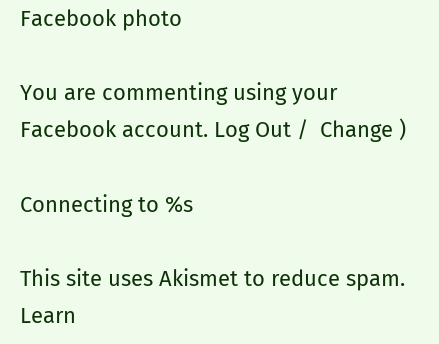Facebook photo

You are commenting using your Facebook account. Log Out /  Change )

Connecting to %s

This site uses Akismet to reduce spam. Learn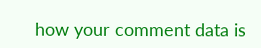how your comment data is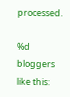processed.

%d bloggers like this: